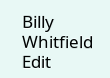Billy Whitfield Edit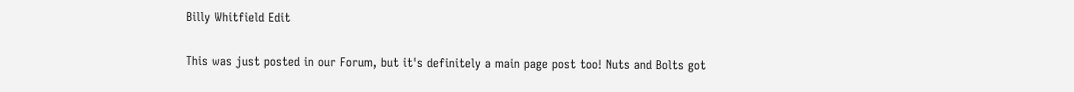Billy Whitfield Edit

This was just posted in our Forum, but it's definitely a main page post too! Nuts and Bolts got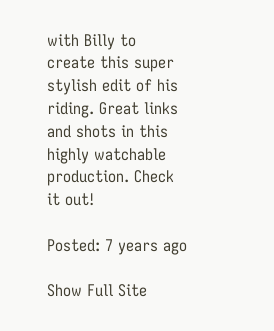with Billy to create this super stylish edit of his riding. Great links and shots in this highly watchable production. Check it out!

Posted: 7 years ago

Show Full Site